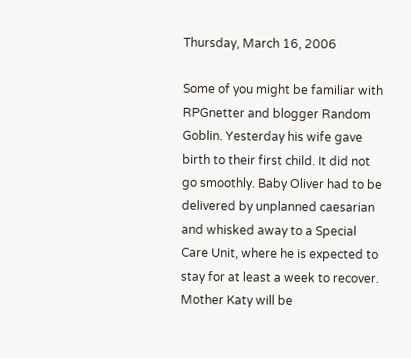Thursday, March 16, 2006

Some of you might be familiar with RPGnetter and blogger Random Goblin. Yesterday his wife gave birth to their first child. It did not go smoothly. Baby Oliver had to be delivered by unplanned caesarian and whisked away to a Special Care Unit, where he is expected to stay for at least a week to recover. Mother Katy will be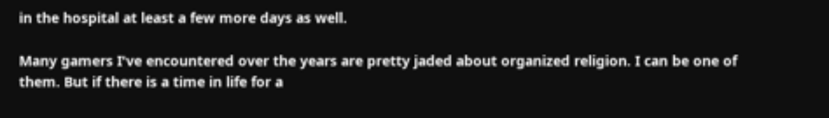in the hospital at least a few more days as well.

Many gamers I've encountered over the years are pretty jaded about organized religion. I can be one of them. But if there is a time in life for a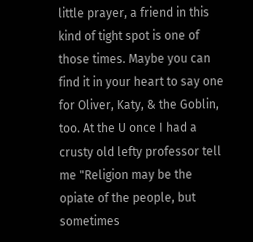little prayer, a friend in this kind of tight spot is one of those times. Maybe you can find it in your heart to say one for Oliver, Katy, & the Goblin, too. At the U once I had a crusty old lefty professor tell me "Religion may be the opiate of the people, but sometimes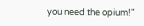you need the opium!"